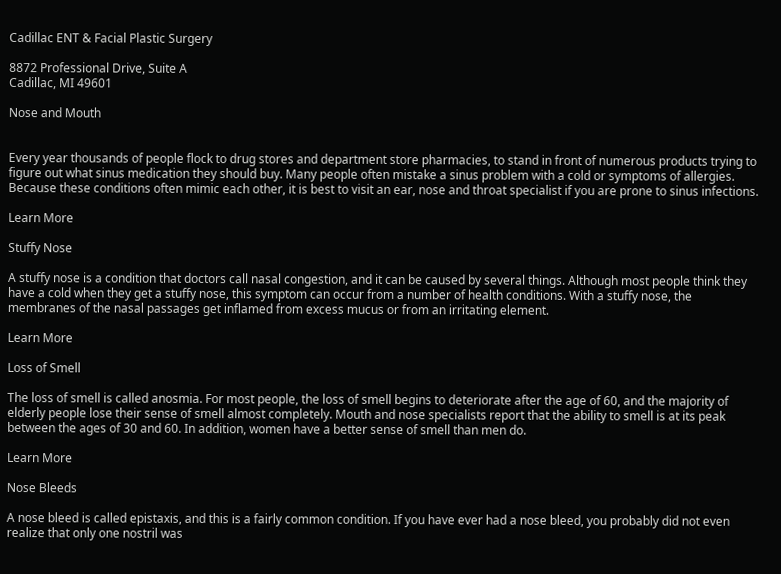Cadillac ENT & Facial Plastic Surgery

8872 Professional Drive, Suite A
Cadillac, MI 49601

Nose and Mouth


Every year thousands of people flock to drug stores and department store pharmacies, to stand in front of numerous products trying to figure out what sinus medication they should buy. Many people often mistake a sinus problem with a cold or symptoms of allergies. Because these conditions often mimic each other, it is best to visit an ear, nose and throat specialist if you are prone to sinus infections.

Learn More

Stuffy Nose

A stuffy nose is a condition that doctors call nasal congestion, and it can be caused by several things. Although most people think they have a cold when they get a stuffy nose, this symptom can occur from a number of health conditions. With a stuffy nose, the membranes of the nasal passages get inflamed from excess mucus or from an irritating element.

Learn More

Loss of Smell

The loss of smell is called anosmia. For most people, the loss of smell begins to deteriorate after the age of 60, and the majority of elderly people lose their sense of smell almost completely. Mouth and nose specialists report that the ability to smell is at its peak between the ages of 30 and 60. In addition, women have a better sense of smell than men do.

Learn More

Nose Bleeds

A nose bleed is called epistaxis, and this is a fairly common condition. If you have ever had a nose bleed, you probably did not even realize that only one nostril was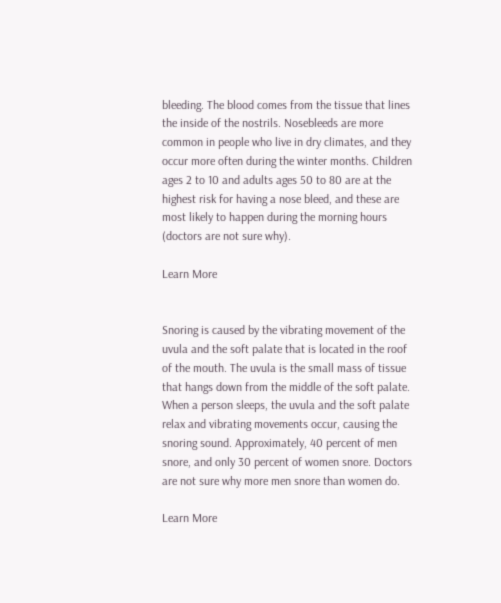bleeding. The blood comes from the tissue that lines the inside of the nostrils. Nosebleeds are more common in people who live in dry climates, and they occur more often during the winter months. Children ages 2 to 10 and adults ages 50 to 80 are at the highest risk for having a nose bleed, and these are most likely to happen during the morning hours (doctors are not sure why).

Learn More


Snoring is caused by the vibrating movement of the uvula and the soft palate that is located in the roof of the mouth. The uvula is the small mass of tissue that hangs down from the middle of the soft palate. When a person sleeps, the uvula and the soft palate relax and vibrating movements occur, causing the snoring sound. Approximately, 40 percent of men snore, and only 30 percent of women snore. Doctors are not sure why more men snore than women do.

Learn More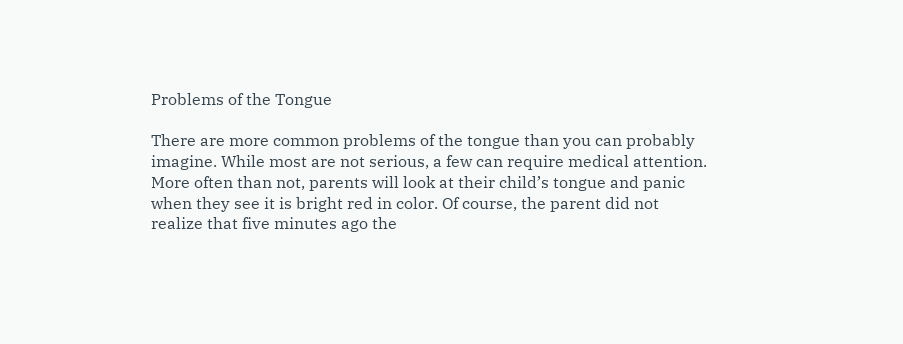Problems of the Tongue

There are more common problems of the tongue than you can probably imagine. While most are not serious, a few can require medical attention. More often than not, parents will look at their child’s tongue and panic when they see it is bright red in color. Of course, the parent did not realize that five minutes ago the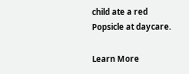child ate a red Popsicle at daycare.

Learn More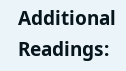Additional Readings: